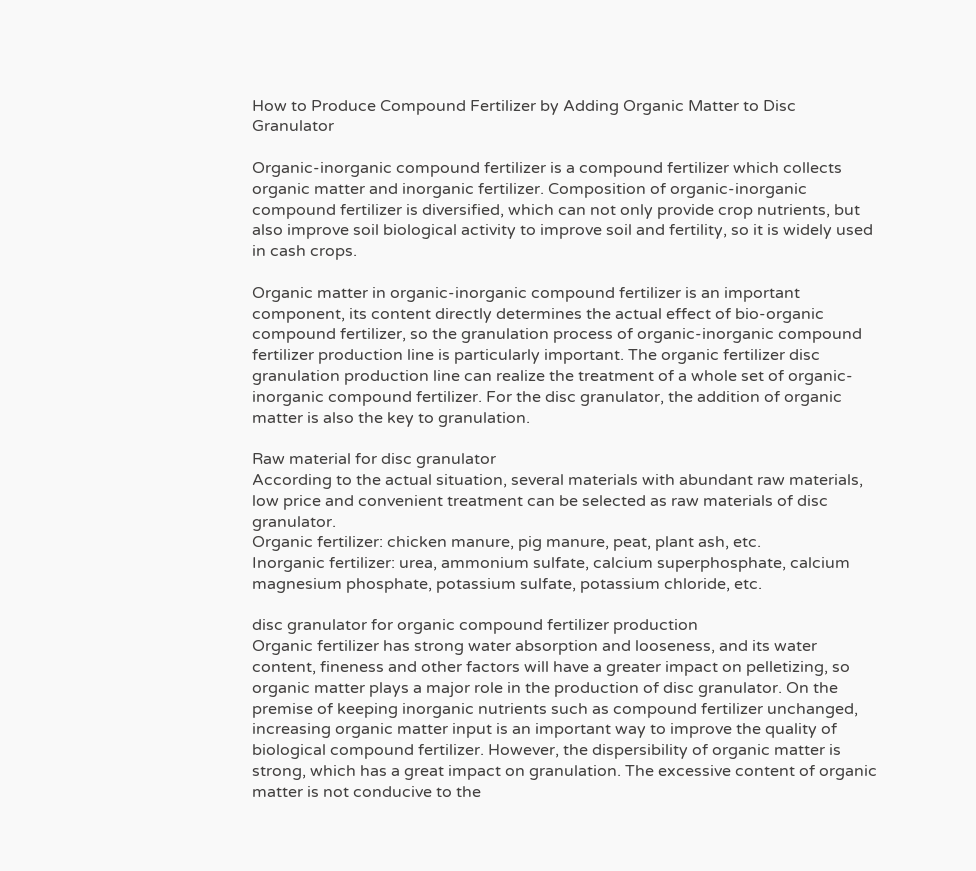How to Produce Compound Fertilizer by Adding Organic Matter to Disc Granulator

Organic-inorganic compound fertilizer is a compound fertilizer which collects organic matter and inorganic fertilizer. Composition of organic-inorganic compound fertilizer is diversified, which can not only provide crop nutrients, but also improve soil biological activity to improve soil and fertility, so it is widely used in cash crops.

Organic matter in organic-inorganic compound fertilizer is an important component, its content directly determines the actual effect of bio-organic compound fertilizer, so the granulation process of organic-inorganic compound fertilizer production line is particularly important. The organic fertilizer disc granulation production line can realize the treatment of a whole set of organic-inorganic compound fertilizer. For the disc granulator, the addition of organic matter is also the key to granulation.

Raw material for disc granulator
According to the actual situation, several materials with abundant raw materials, low price and convenient treatment can be selected as raw materials of disc granulator.
Organic fertilizer: chicken manure, pig manure, peat, plant ash, etc.
Inorganic fertilizer: urea, ammonium sulfate, calcium superphosphate, calcium magnesium phosphate, potassium sulfate, potassium chloride, etc.

disc granulator for organic compound fertilizer production
Organic fertilizer has strong water absorption and looseness, and its water content, fineness and other factors will have a greater impact on pelletizing, so organic matter plays a major role in the production of disc granulator. On the premise of keeping inorganic nutrients such as compound fertilizer unchanged, increasing organic matter input is an important way to improve the quality of biological compound fertilizer. However, the dispersibility of organic matter is strong, which has a great impact on granulation. The excessive content of organic matter is not conducive to the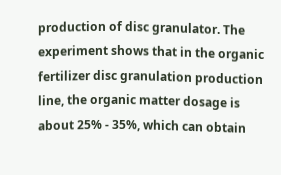production of disc granulator. The experiment shows that in the organic fertilizer disc granulation production line, the organic matter dosage is about 25% - 35%, which can obtain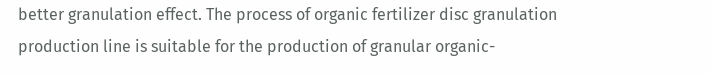better granulation effect. The process of organic fertilizer disc granulation production line is suitable for the production of granular organic-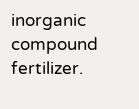inorganic compound fertilizer.